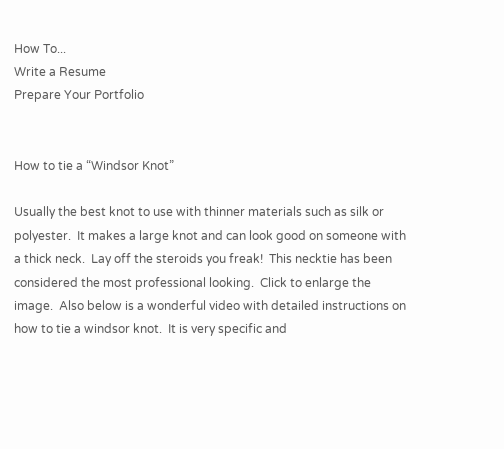How To...
Write a Resume
Prepare Your Portfolio


How to tie a “Windsor Knot”

Usually the best knot to use with thinner materials such as silk or polyester.  It makes a large knot and can look good on someone with a thick neck.  Lay off the steroids you freak!  This necktie has been considered the most professional looking.  Click to enlarge the image.  Also below is a wonderful video with detailed instructions on how to tie a windsor knot.  It is very specific and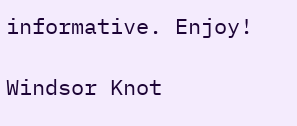informative. Enjoy!

Windsor Knot